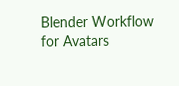Blender Workflow for Avatars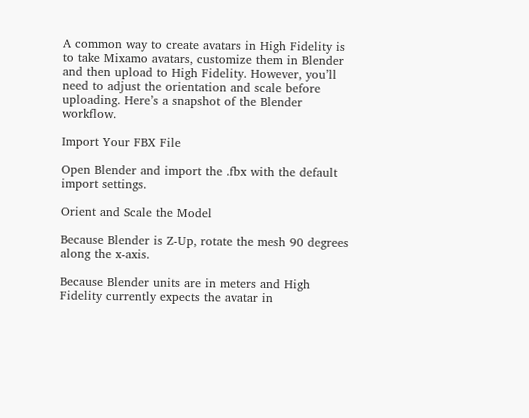A common way to create avatars in High Fidelity is to take Mixamo avatars, customize them in Blender and then upload to High Fidelity. However, you’ll need to adjust the orientation and scale before uploading. Here’s a snapshot of the Blender workflow.

Import Your FBX File

Open Blender and import the .fbx with the default import settings.

Orient and Scale the Model

Because Blender is Z-Up, rotate the mesh 90 degrees along the x-axis.

Because Blender units are in meters and High Fidelity currently expects the avatar in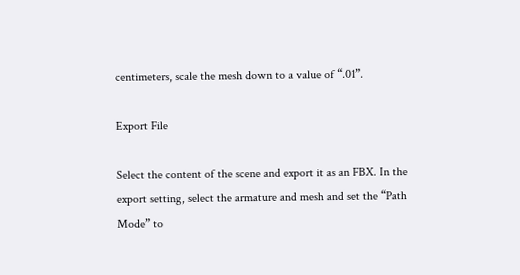centimeters, scale the mesh down to a value of “.01”.

Export File

Select the content of the scene and export it as an FBX. In the export setting, select the armature and mesh and set the “Path Mode” to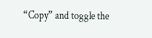“Copy” and toggle the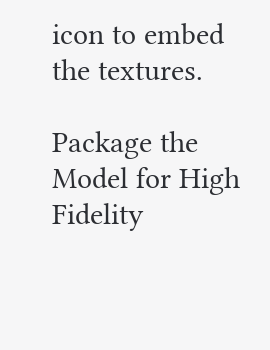icon to embed the textures.

Package the Model for High Fidelity